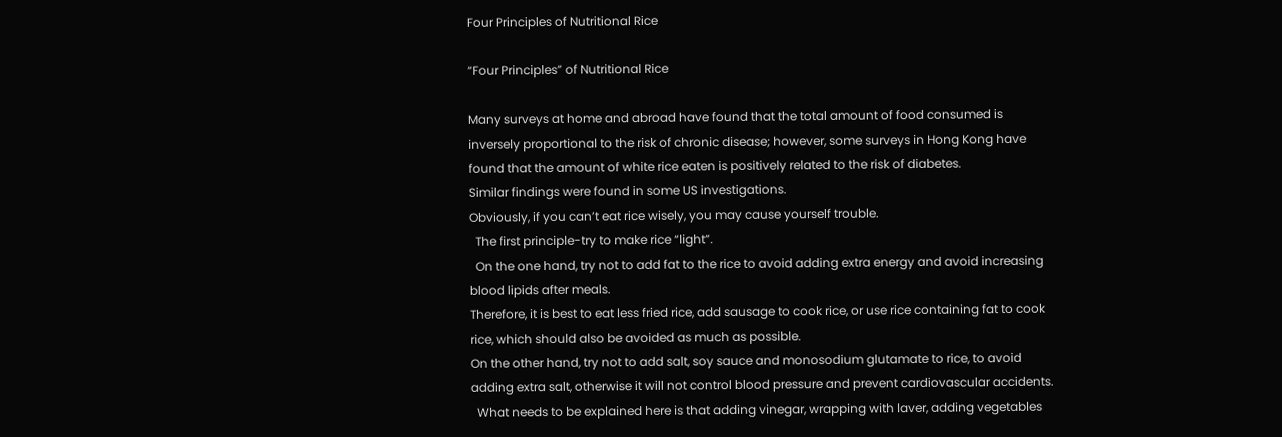Four Principles of Nutritional Rice

“Four Principles” of Nutritional Rice

Many surveys at home and abroad have found that the total amount of food consumed is inversely proportional to the risk of chronic disease; however, some surveys in Hong Kong have found that the amount of white rice eaten is positively related to the risk of diabetes.
Similar findings were found in some US investigations.
Obviously, if you can’t eat rice wisely, you may cause yourself trouble.
  The first principle-try to make rice “light”.
  On the one hand, try not to add fat to the rice to avoid adding extra energy and avoid increasing blood lipids after meals.
Therefore, it is best to eat less fried rice, add sausage to cook rice, or use rice containing fat to cook rice, which should also be avoided as much as possible.
On the other hand, try not to add salt, soy sauce and monosodium glutamate to rice, to avoid adding extra salt, otherwise it will not control blood pressure and prevent cardiovascular accidents.
  What needs to be explained here is that adding vinegar, wrapping with laver, adding vegetables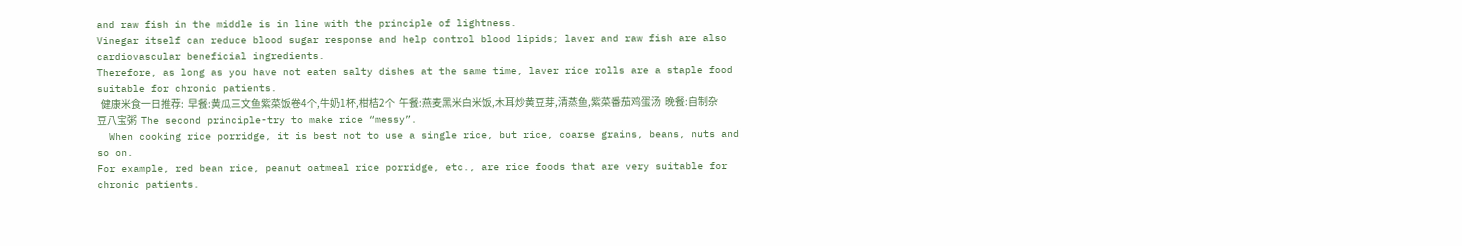and raw fish in the middle is in line with the principle of lightness.
Vinegar itself can reduce blood sugar response and help control blood lipids; laver and raw fish are also cardiovascular beneficial ingredients.
Therefore, as long as you have not eaten salty dishes at the same time, laver rice rolls are a staple food suitable for chronic patients.
  健康米食一日推荐:  早餐:黄瓜三文鱼紫菜饭卷4个,牛奶1杯,柑桔2个  午餐:燕麦黑米白米饭,木耳炒黄豆芽,清蒸鱼,紫菜番茄鸡蛋汤  晚餐:自制杂豆八宝粥  The second principle-try to make rice “messy”.
  When cooking rice porridge, it is best not to use a single rice, but rice, coarse grains, beans, nuts and so on.
For example, red bean rice, peanut oatmeal rice porridge, etc., are rice foods that are very suitable for chronic patients.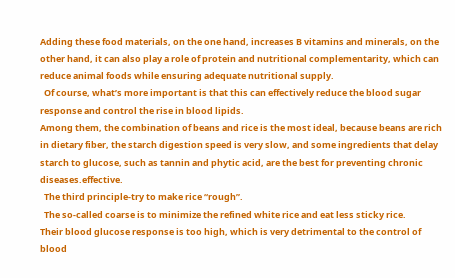Adding these food materials, on the one hand, increases B vitamins and minerals, on the other hand, it can also play a role of protein and nutritional complementarity, which can reduce animal foods while ensuring adequate nutritional supply.
  Of course, what’s more important is that this can effectively reduce the blood sugar response and control the rise in blood lipids.
Among them, the combination of beans and rice is the most ideal, because beans are rich in dietary fiber, the starch digestion speed is very slow, and some ingredients that delay starch to glucose, such as tannin and phytic acid, are the best for preventing chronic diseases.effective.
  The third principle-try to make rice “rough”.
  The so-called coarse is to minimize the refined white rice and eat less sticky rice.
Their blood glucose response is too high, which is very detrimental to the control of blood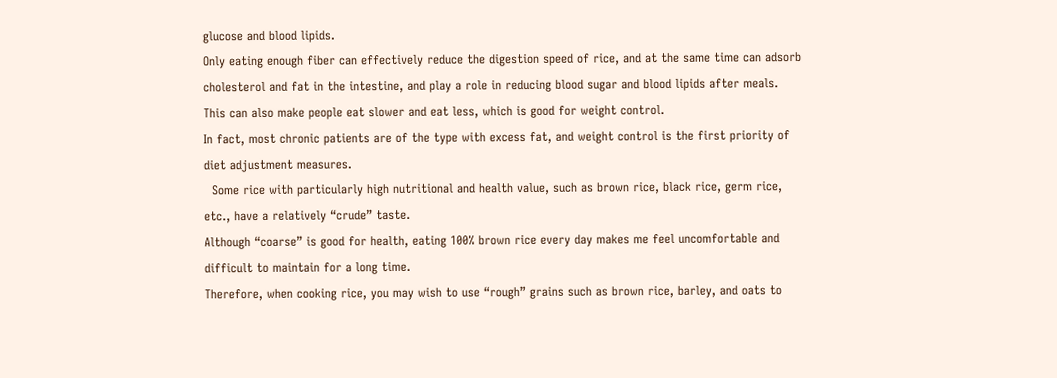glucose and blood lipids.
Only eating enough fiber can effectively reduce the digestion speed of rice, and at the same time can adsorb cholesterol and fat in the intestine, and play a role in reducing blood sugar and blood lipids after meals.
This can also make people eat slower and eat less, which is good for weight control.
In fact, most chronic patients are of the type with excess fat, and weight control is the first priority of diet adjustment measures.
  Some rice with particularly high nutritional and health value, such as brown rice, black rice, germ rice, etc., have a relatively “crude” taste.
Although “coarse” is good for health, eating 100% brown rice every day makes me feel uncomfortable and difficult to maintain for a long time.
Therefore, when cooking rice, you may wish to use “rough” grains such as brown rice, barley, and oats to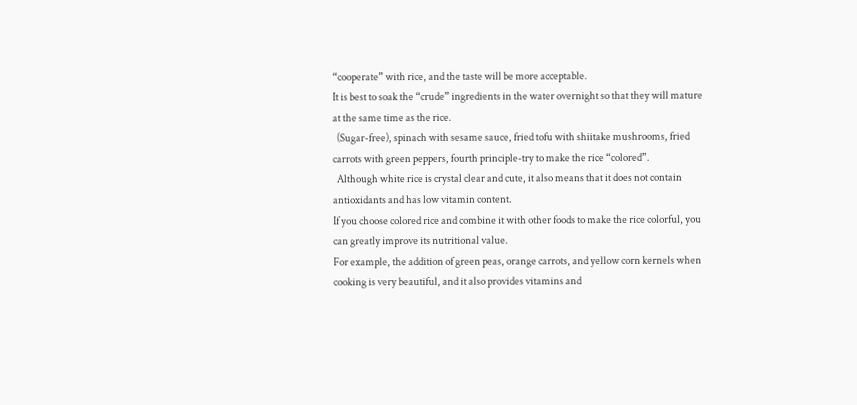“cooperate” with rice, and the taste will be more acceptable.
It is best to soak the “crude” ingredients in the water overnight so that they will mature at the same time as the rice.
  (Sugar-free), spinach with sesame sauce, fried tofu with shiitake mushrooms, fried carrots with green peppers, fourth principle-try to make the rice “colored”.
  Although white rice is crystal clear and cute, it also means that it does not contain antioxidants and has low vitamin content.
If you choose colored rice and combine it with other foods to make the rice colorful, you can greatly improve its nutritional value.
For example, the addition of green peas, orange carrots, and yellow corn kernels when cooking is very beautiful, and it also provides vitamins and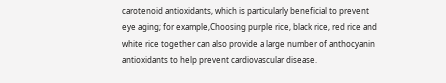carotenoid antioxidants, which is particularly beneficial to prevent eye aging; for example,Choosing purple rice, black rice, red rice and white rice together can also provide a large number of anthocyanin antioxidants to help prevent cardiovascular disease.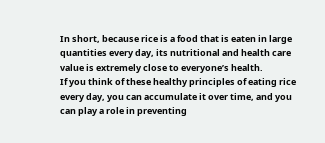In short, because rice is a food that is eaten in large quantities every day, its nutritional and health care value is extremely close to everyone’s health.
If you think of these healthy principles of eating rice every day, you can accumulate it over time, and you can play a role in preventing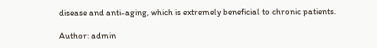disease and anti-aging, which is extremely beneficial to chronic patients.

Author: admin